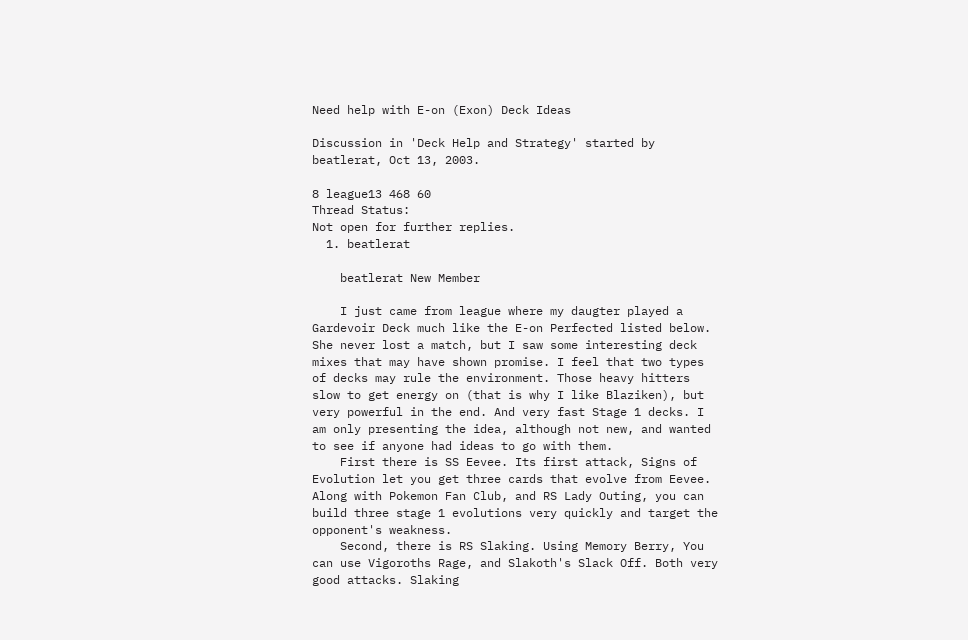Need help with E-on (Exon) Deck Ideas

Discussion in 'Deck Help and Strategy' started by beatlerat, Oct 13, 2003.

8 league13 468 60
Thread Status:
Not open for further replies.
  1. beatlerat

    beatlerat New Member

    I just came from league where my daugter played a Gardevoir Deck much like the E-on Perfected listed below. She never lost a match, but I saw some interesting deck mixes that may have shown promise. I feel that two types of decks may rule the environment. Those heavy hitters slow to get energy on (that is why I like Blaziken), but very powerful in the end. And very fast Stage 1 decks. I am only presenting the idea, although not new, and wanted to see if anyone had ideas to go with them.
    First there is SS Eevee. Its first attack, Signs of Evolution let you get three cards that evolve from Eevee. Along with Pokemon Fan Club, and RS Lady Outing, you can build three stage 1 evolutions very quickly and target the opponent's weakness.
    Second, there is RS Slaking. Using Memory Berry, You can use Vigoroths Rage, and Slakoth's Slack Off. Both very good attacks. Slaking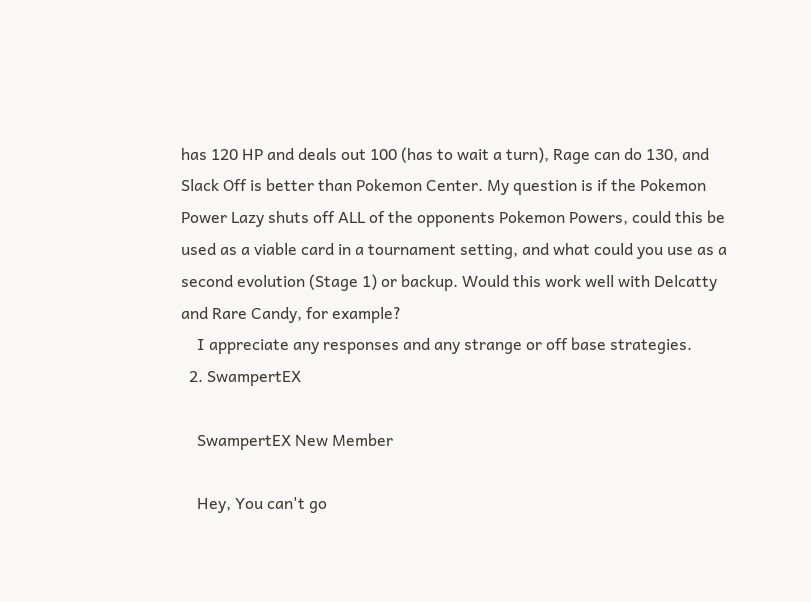has 120 HP and deals out 100 (has to wait a turn), Rage can do 130, and Slack Off is better than Pokemon Center. My question is if the Pokemon Power Lazy shuts off ALL of the opponents Pokemon Powers, could this be used as a viable card in a tournament setting, and what could you use as a second evolution (Stage 1) or backup. Would this work well with Delcatty and Rare Candy, for example?
    I appreciate any responses and any strange or off base strategies.
  2. SwampertEX

    SwampertEX New Member

    Hey, You can't go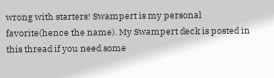wrong with starters! Swampert is my personal favorite(hence the name). My Swampert deck is posted in this thread if you need some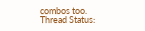combos too.
Thread Status: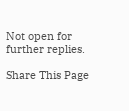Not open for further replies.

Share This Page